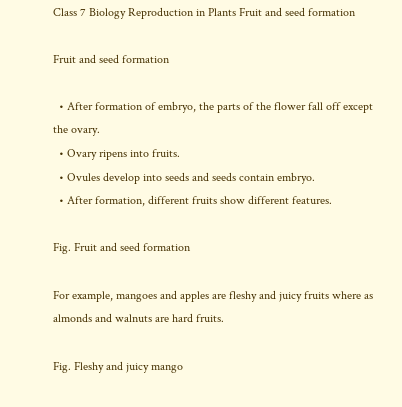Class 7 Biology Reproduction in Plants Fruit and seed formation

Fruit and seed formation

  • After formation of embryo, the parts of the flower fall off except the ovary.
  • Ovary ripens into fruits.
  • Ovules develop into seeds and seeds contain embryo.
  • After formation, different fruits show different features.

Fig. Fruit and seed formation

For example, mangoes and apples are fleshy and juicy fruits where as almonds and walnuts are hard fruits.

Fig. Fleshy and juicy mango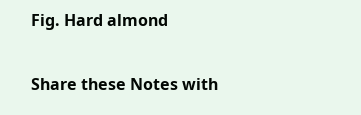Fig. Hard almond

Share these Notes with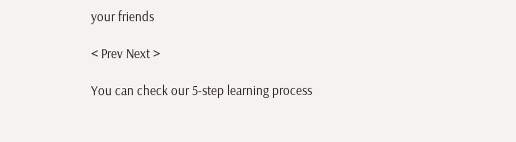your friends

< Prev Next >

You can check our 5-step learning process